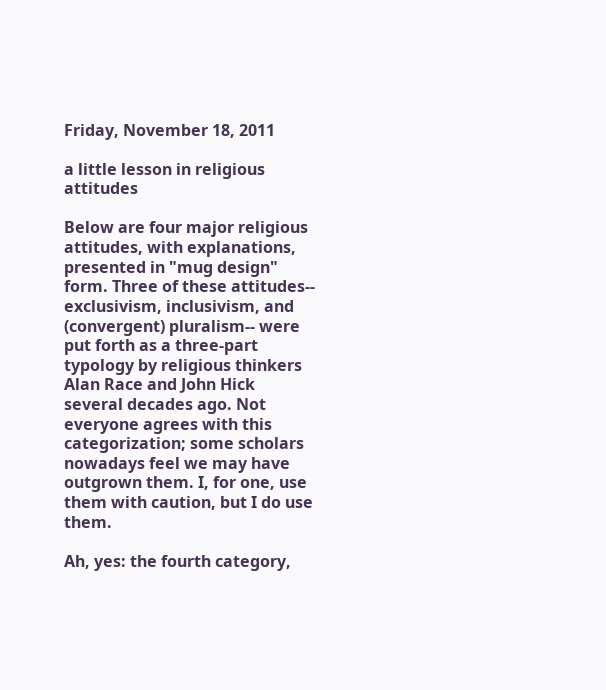Friday, November 18, 2011

a little lesson in religious attitudes

Below are four major religious attitudes, with explanations, presented in "mug design" form. Three of these attitudes-- exclusivism, inclusivism, and (convergent) pluralism-- were put forth as a three-part typology by religious thinkers Alan Race and John Hick several decades ago. Not everyone agrees with this categorization; some scholars nowadays feel we may have outgrown them. I, for one, use them with caution, but I do use them.

Ah, yes: the fourth category,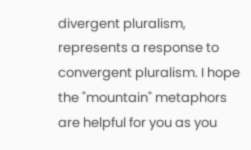divergent pluralism, represents a response to convergent pluralism. I hope the "mountain" metaphors are helpful for you as you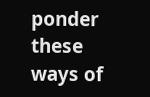ponder these ways of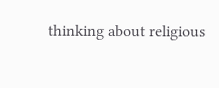thinking about religious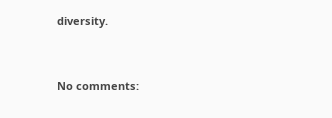diversity.


No comments: